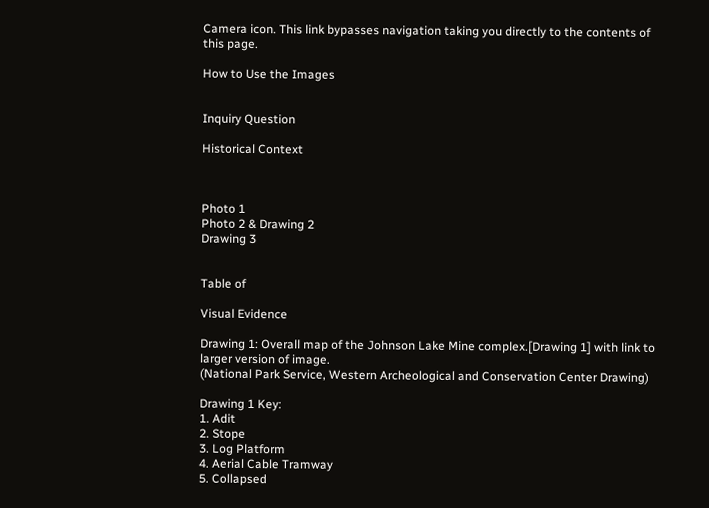Camera icon. This link bypasses navigation taking you directly to the contents of this page.

How to Use the Images


Inquiry Question

Historical Context



Photo 1
Photo 2 & Drawing 2
Drawing 3


Table of

Visual Evidence

Drawing 1: Overall map of the Johnson Lake Mine complex.[Drawing 1] with link to larger version of image.
(National Park Service, Western Archeological and Conservation Center Drawing)

Drawing 1 Key:
1. Adit
2. Stope
3. Log Platform
4. Aerial Cable Tramway
5. Collapsed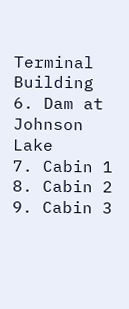Terminal Building
6. Dam at Johnson Lake
7. Cabin 1
8. Cabin 2
9. Cabin 3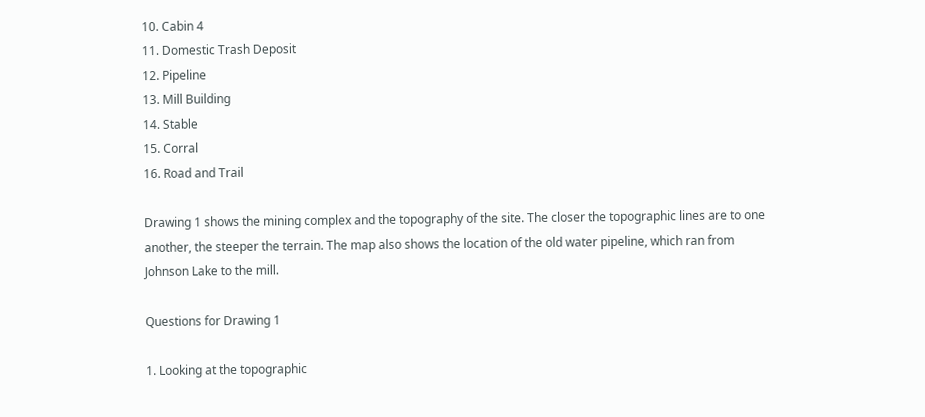10. Cabin 4
11. Domestic Trash Deposit
12. Pipeline
13. Mill Building
14. Stable
15. Corral
16. Road and Trail

Drawing 1 shows the mining complex and the topography of the site. The closer the topographic lines are to one another, the steeper the terrain. The map also shows the location of the old water pipeline, which ran from Johnson Lake to the mill.

Questions for Drawing 1

1. Looking at the topographic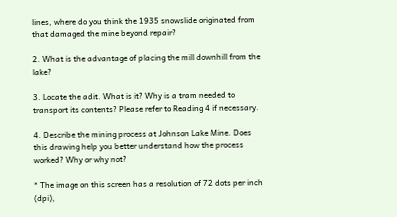lines, where do you think the 1935 snowslide originated from that damaged the mine beyond repair?

2. What is the advantage of placing the mill downhill from the lake?

3. Locate the adit. What is it? Why is a tram needed to transport its contents? Please refer to Reading 4 if necessary.

4. Describe the mining process at Johnson Lake Mine. Does this drawing help you better understand how the process worked? Why or why not?

* The image on this screen has a resolution of 72 dots per inch (dpi),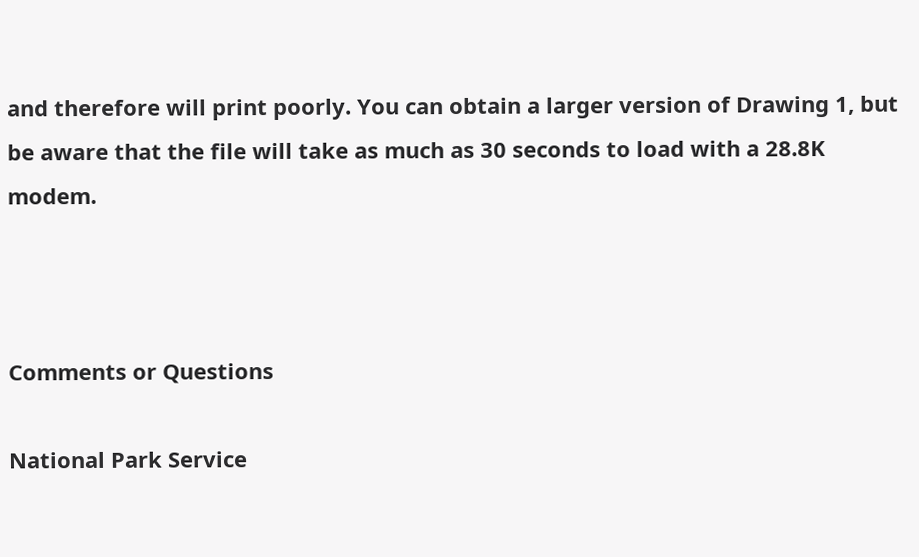and therefore will print poorly. You can obtain a larger version of Drawing 1, but be aware that the file will take as much as 30 seconds to load with a 28.8K modem.



Comments or Questions

National Park Service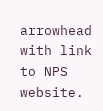arrowhead with link to NPS website.